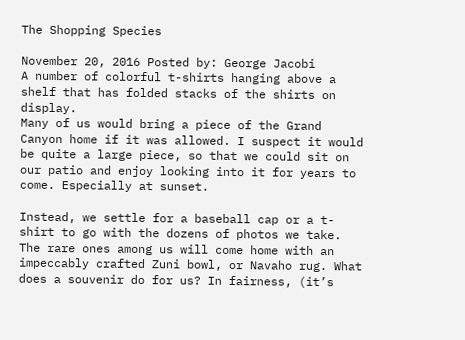The Shopping Species

November 20, 2016 Posted by: George Jacobi
A number of colorful t-shirts hanging above a shelf that has folded stacks of the shirts on display.
Many of us would bring a piece of the Grand Canyon home if it was allowed. I suspect it would be quite a large piece, so that we could sit on our patio and enjoy looking into it for years to come. Especially at sunset.

Instead, we settle for a baseball cap or a t-shirt to go with the dozens of photos we take. The rare ones among us will come home with an impeccably crafted Zuni bowl, or Navaho rug. What does a souvenir do for us? In fairness, (it’s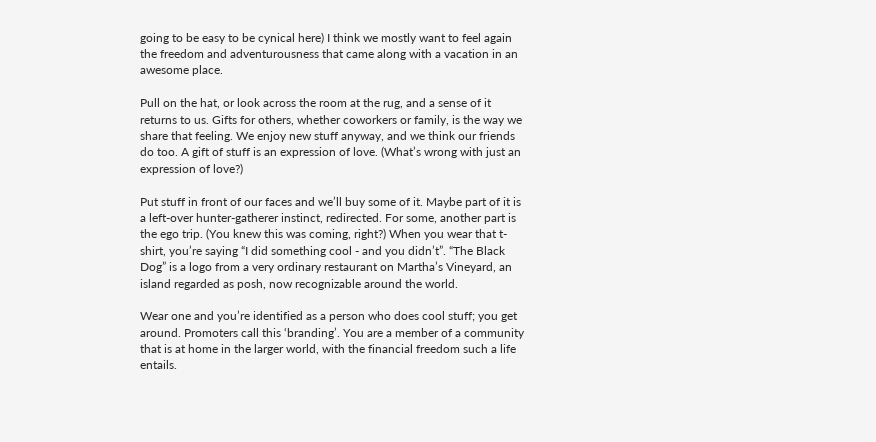going to be easy to be cynical here) I think we mostly want to feel again the freedom and adventurousness that came along with a vacation in an awesome place.

Pull on the hat, or look across the room at the rug, and a sense of it returns to us. Gifts for others, whether coworkers or family, is the way we share that feeling. We enjoy new stuff anyway, and we think our friends do too. A gift of stuff is an expression of love. (What’s wrong with just an expression of love?)

Put stuff in front of our faces and we’ll buy some of it. Maybe part of it is a left-over hunter-gatherer instinct, redirected. For some, another part is the ego trip. (You knew this was coming, right?) When you wear that t-shirt, you’re saying “I did something cool - and you didn’t”. “The Black Dog” is a logo from a very ordinary restaurant on Martha’s Vineyard, an island regarded as posh, now recognizable around the world.

Wear one and you’re identified as a person who does cool stuff; you get around. Promoters call this ‘branding’. You are a member of a community that is at home in the larger world, with the financial freedom such a life entails.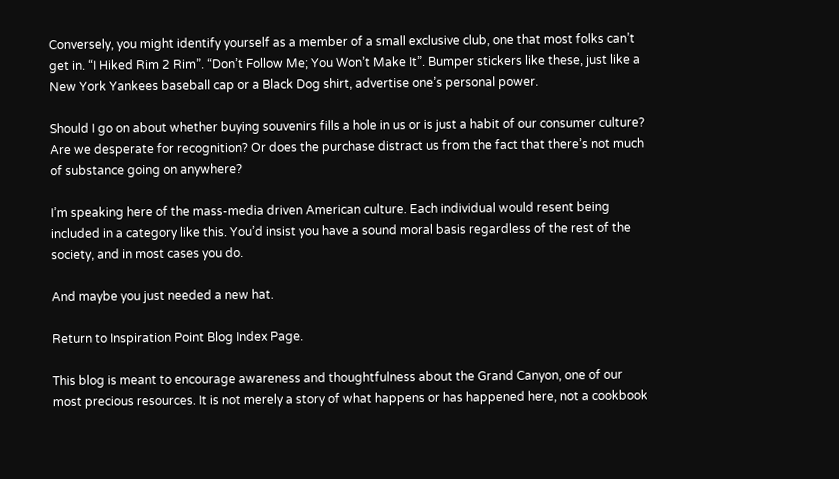Conversely, you might identify yourself as a member of a small exclusive club, one that most folks can’t get in. “I Hiked Rim 2 Rim”. “Don’t Follow Me; You Won’t Make It”. Bumper stickers like these, just like a New York Yankees baseball cap or a Black Dog shirt, advertise one’s personal power.

Should I go on about whether buying souvenirs fills a hole in us or is just a habit of our consumer culture? Are we desperate for recognition? Or does the purchase distract us from the fact that there’s not much of substance going on anywhere?

I’m speaking here of the mass-media driven American culture. Each individual would resent being included in a category like this. You’d insist you have a sound moral basis regardless of the rest of the society, and in most cases you do.

And maybe you just needed a new hat.

Return to Inspiration Point Blog Index Page.

This blog is meant to encourage awareness and thoughtfulness about the Grand Canyon, one of our most precious resources. It is not merely a story of what happens or has happened here, not a cookbook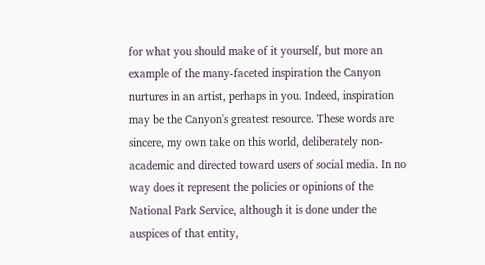for what you should make of it yourself, but more an example of the many-faceted inspiration the Canyon nurtures in an artist, perhaps in you. Indeed, inspiration may be the Canyon's greatest resource. These words are sincere, my own take on this world, deliberately non-academic and directed toward users of social media. In no way does it represent the policies or opinions of the National Park Service, although it is done under the auspices of that entity,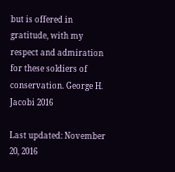but is offered in gratitude, with my respect and admiration for these soldiers of conservation. George H. Jacobi 2016

Last updated: November 20, 2016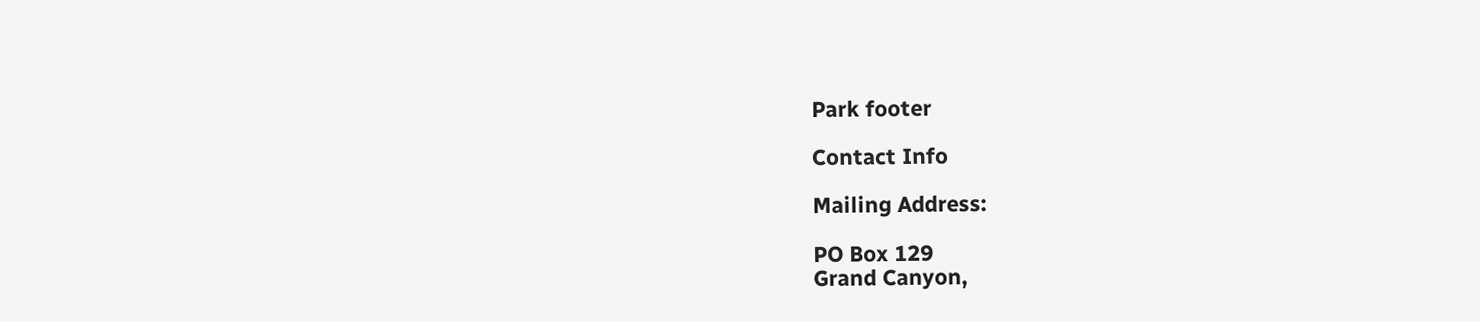Park footer

Contact Info

Mailing Address:

PO Box 129
Grand Canyon,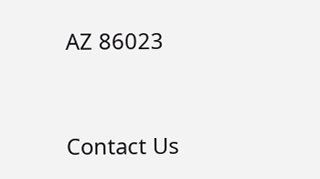AZ 86023



Contact Us